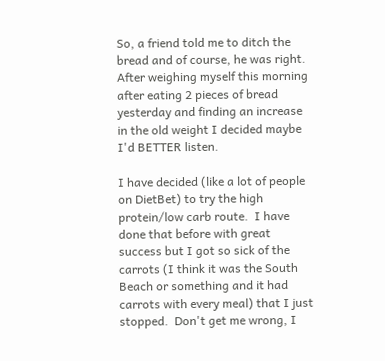So, a friend told me to ditch the bread and of course, he was right.  After weighing myself this morning after eating 2 pieces of bread yesterday and finding an increase in the old weight I decided maybe I'd BETTER listen.

I have decided (like a lot of people on DietBet) to try the high protein/low carb route.  I have done that before with great success but I got so sick of the carrots (I think it was the South Beach or something and it had carrots with every meal) that I just stopped.  Don't get me wrong, I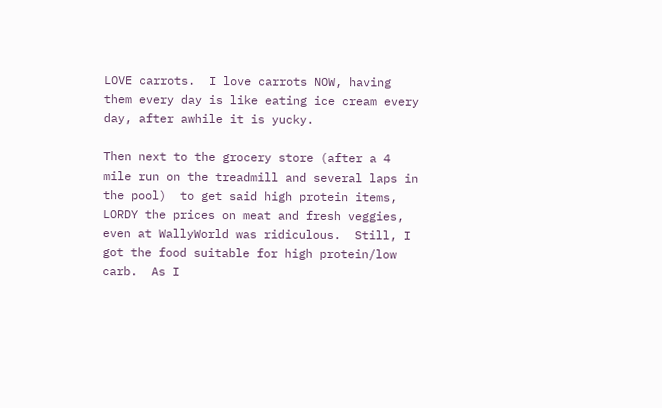LOVE carrots.  I love carrots NOW, having them every day is like eating ice cream every day, after awhile it is yucky.

Then next to the grocery store (after a 4 mile run on the treadmill and several laps in the pool)  to get said high protein items, LORDY the prices on meat and fresh veggies, even at WallyWorld was ridiculous.  Still, I got the food suitable for high protein/low carb.  As I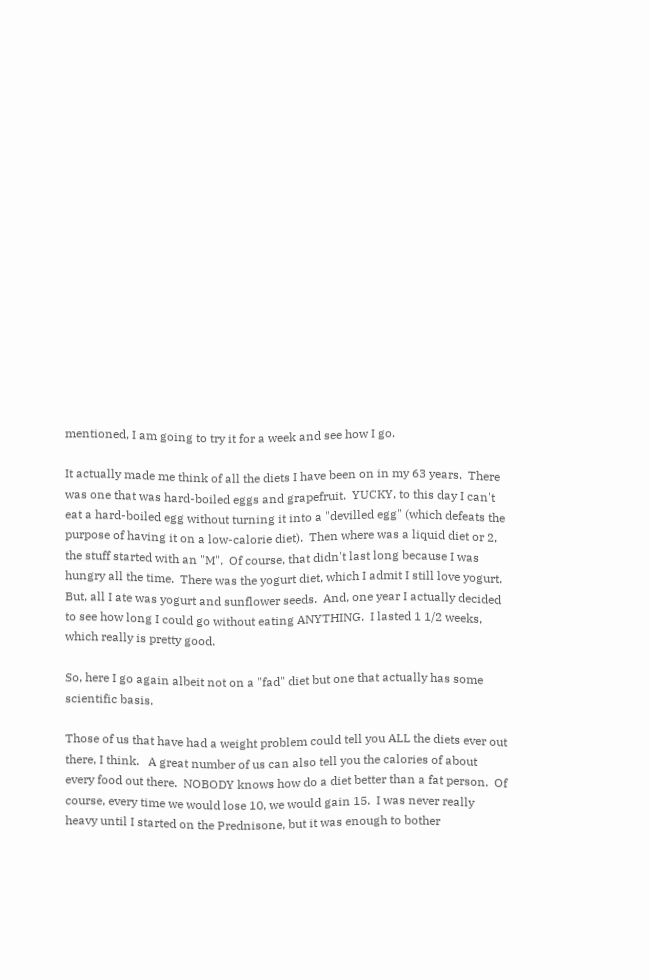mentioned, I am going to try it for a week and see how I go.

It actually made me think of all the diets I have been on in my 63 years.  There was one that was hard-boiled eggs and grapefruit.  YUCKY, to this day I can't eat a hard-boiled egg without turning it into a "devilled egg" (which defeats the purpose of having it on a low-calorie diet).  Then where was a liquid diet or 2, the stuff started with an "M".  Of course, that didn't last long because I was hungry all the time.  There was the yogurt diet, which I admit I still love yogurt.  But, all I ate was yogurt and sunflower seeds.  And, one year I actually decided to see how long I could go without eating ANYTHING.  I lasted 1 1/2 weeks, which really is pretty good.

So, here I go again albeit not on a "fad" diet but one that actually has some scientific basis.

Those of us that have had a weight problem could tell you ALL the diets ever out there, I think.   A great number of us can also tell you the calories of about every food out there.  NOBODY knows how do a diet better than a fat person.  Of course, every time we would lose 10, we would gain 15.  I was never really heavy until I started on the Prednisone, but it was enough to bother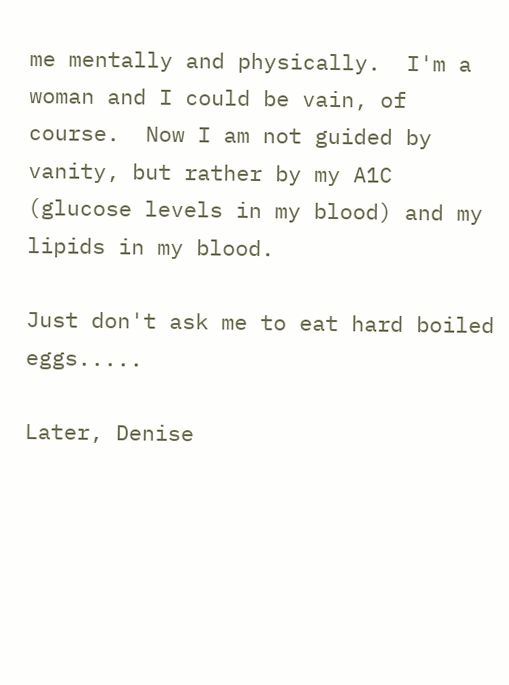me mentally and physically.  I'm a woman and I could be vain, of course.  Now I am not guided by vanity, but rather by my A1C (glucose levels in my blood) and my lipids in my blood.

Just don't ask me to eat hard boiled eggs.....

Later, Denise